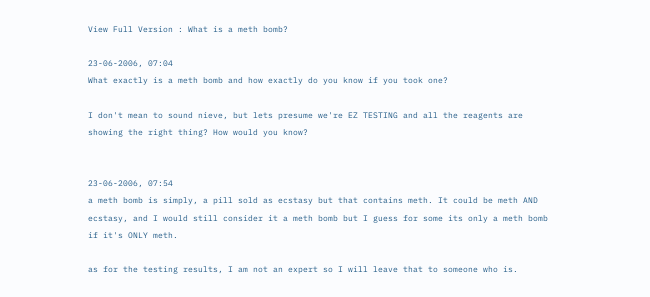View Full Version : What is a meth bomb?

23-06-2006, 07:04
What exactly is a meth bomb and how exactly do you know if you took one?

I don't mean to sound nieve, but lets presume we're EZ TESTING and all the reagents are showing the right thing? How would you know?


23-06-2006, 07:54
a meth bomb is simply, a pill sold as ecstasy but that contains meth. It could be meth AND ecstasy, and I would still consider it a meth bomb but I guess for some its only a meth bomb if it's ONLY meth.

as for the testing results, I am not an expert so I will leave that to someone who is.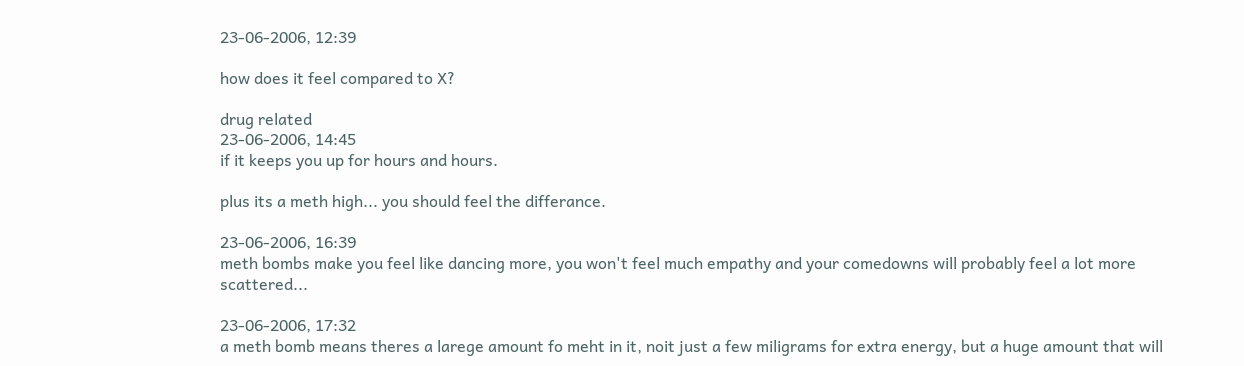23-06-2006, 12:39

how does it feel compared to X?

drug related
23-06-2006, 14:45
if it keeps you up for hours and hours.

plus its a meth high... you should feel the differance.

23-06-2006, 16:39
meth bombs make you feel like dancing more, you won't feel much empathy and your comedowns will probably feel a lot more scattered...

23-06-2006, 17:32
a meth bomb means theres a larege amount fo meht in it, noit just a few miligrams for extra energy, but a huge amount that will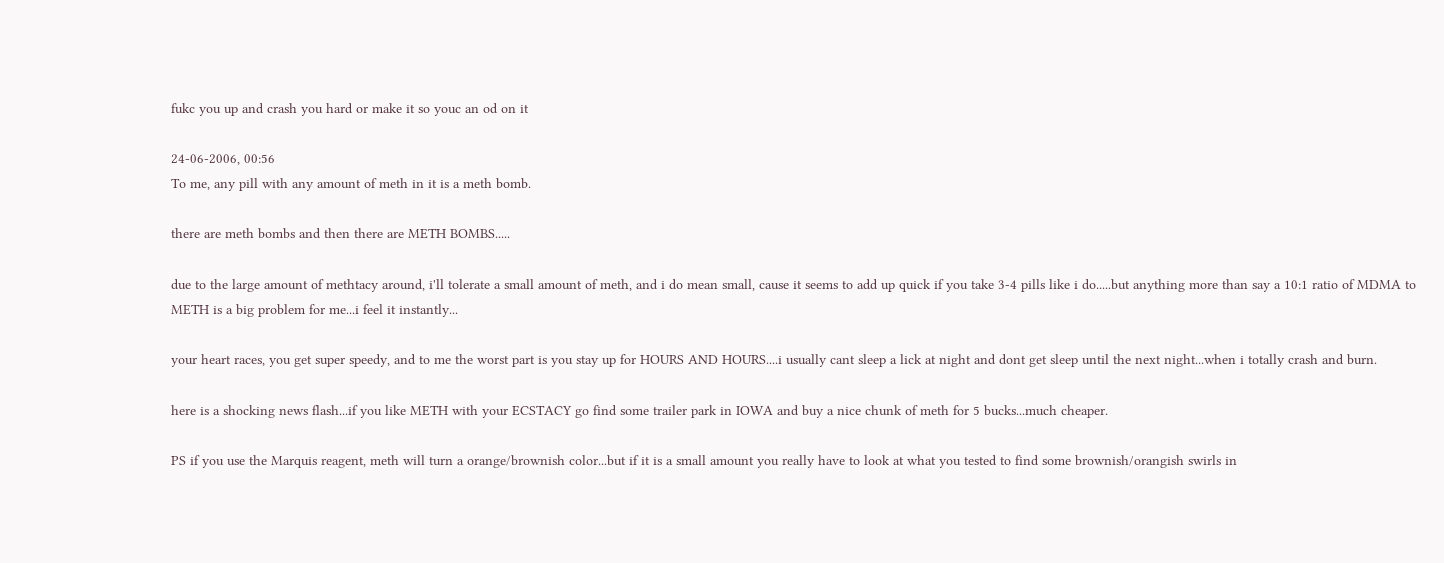fukc you up and crash you hard or make it so youc an od on it

24-06-2006, 00:56
To me, any pill with any amount of meth in it is a meth bomb.

there are meth bombs and then there are METH BOMBS.....

due to the large amount of methtacy around, i'll tolerate a small amount of meth, and i do mean small, cause it seems to add up quick if you take 3-4 pills like i do.....but anything more than say a 10:1 ratio of MDMA to METH is a big problem for me...i feel it instantly...

your heart races, you get super speedy, and to me the worst part is you stay up for HOURS AND HOURS....i usually cant sleep a lick at night and dont get sleep until the next night...when i totally crash and burn.

here is a shocking news flash...if you like METH with your ECSTACY go find some trailer park in IOWA and buy a nice chunk of meth for 5 bucks...much cheaper.

PS if you use the Marquis reagent, meth will turn a orange/brownish color...but if it is a small amount you really have to look at what you tested to find some brownish/orangish swirls in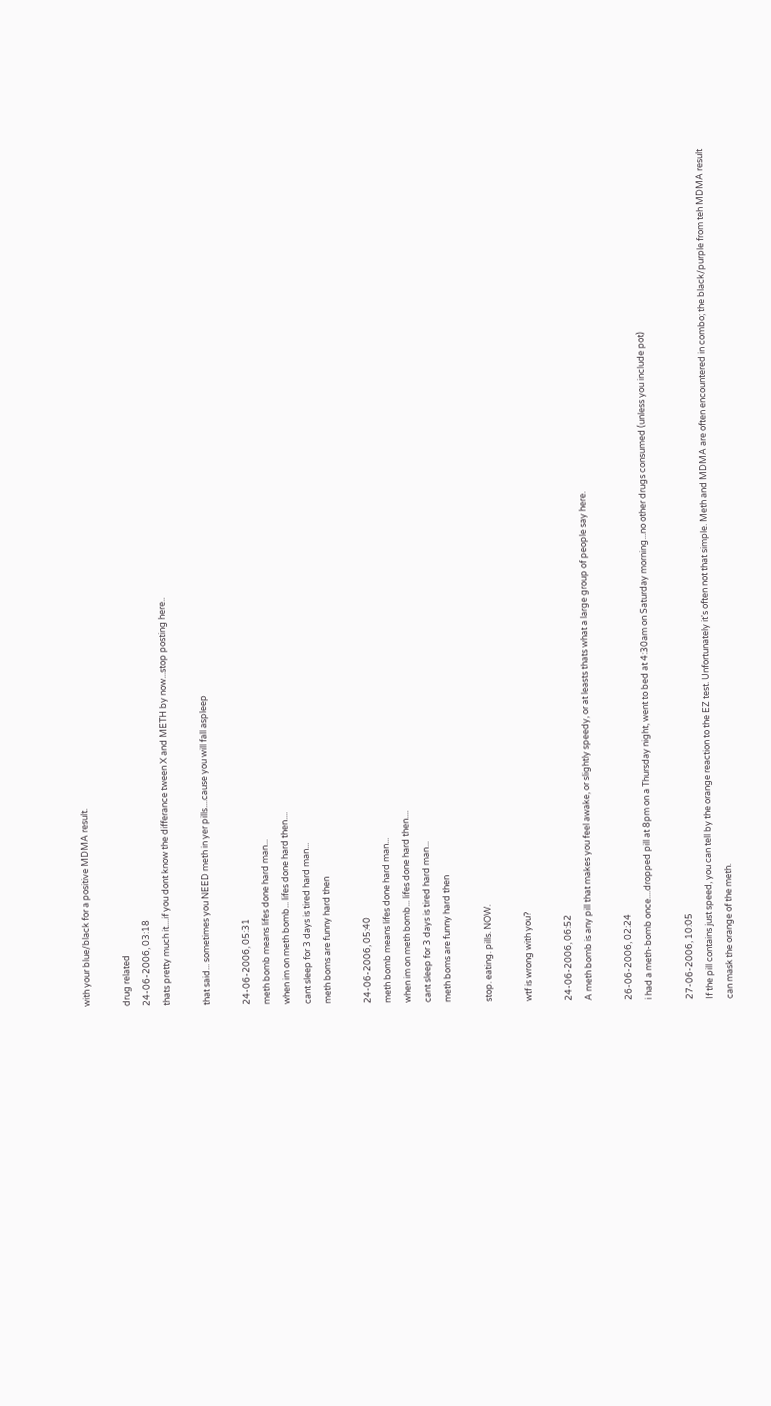with your blue/black for a positive MDMA result.

drug related
24-06-2006, 03:18
thats pretty much it....if you dont know the differance tween X and METH by now...stop posting here..

that said... sometimes you NEED meth in yer pills....cause you will fall aspleep

24-06-2006, 05:31
meth bomb means lifes done hard man...
when im on meth bomb... lifes done hard then....
cant sleep for 3 days is tired hard man...
meth boms are funny hard then

24-06-2006, 05:40
meth bomb means lifes done hard man...
when im on meth bomb... lifes done hard then....
cant sleep for 3 days is tired hard man...
meth boms are funny hard then

stop. eating. pills. NOW.

wtf is wrong with you?

24-06-2006, 06:52
A meth bomb is any pill that makes you feel awake, or slightly speedy, or at leasts thats what a large group of people say here.

26-06-2006, 02:24
i had a meth-bomb once....dropped pill at 8pm on a Thursday night, went to bed at 4:30am on Saturday morning...no other drugs consumed (unless you include pot)

27-06-2006, 10:05
If the pill contains just speed, you can tell by the orange reaction to the EZ test. Unfortunately it's often not that simple. Meth and MDMA are often encountered in combo; the black/purple from teh MDMA result can mask the orange of the meth.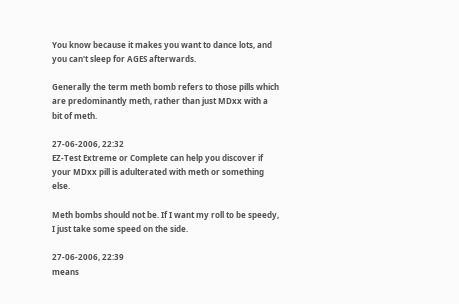You know because it makes you want to dance lots, and you can't sleep for AGES afterwards.

Generally the term meth bomb refers to those pills which are predominantly meth, rather than just MDxx with a bit of meth.

27-06-2006, 22:32
EZ-Test Extreme or Complete can help you discover if your MDxx pill is adulterated with meth or something else.

Meth bombs should not be. If I want my roll to be speedy, I just take some speed on the side.

27-06-2006, 22:39
means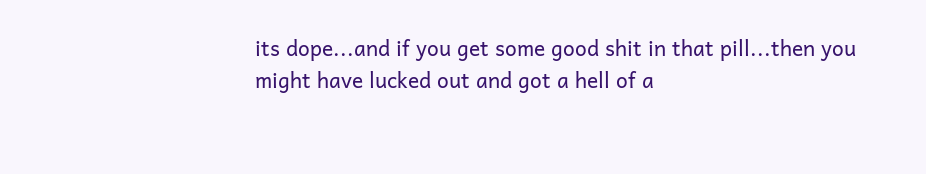its dope...and if you get some good shit in that pill...then you might have lucked out and got a hell of a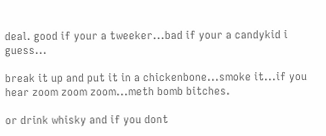deal. good if your a tweeker...bad if your a candykid i guess...

break it up and put it in a chickenbone...smoke it...if you hear zoom zoom zoom...meth bomb bitches.

or drink whisky and if you dont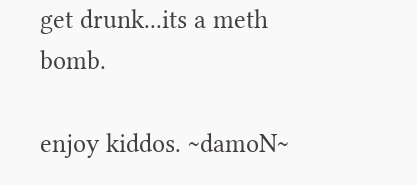get drunk...its a meth bomb.

enjoy kiddos. ~damoN~